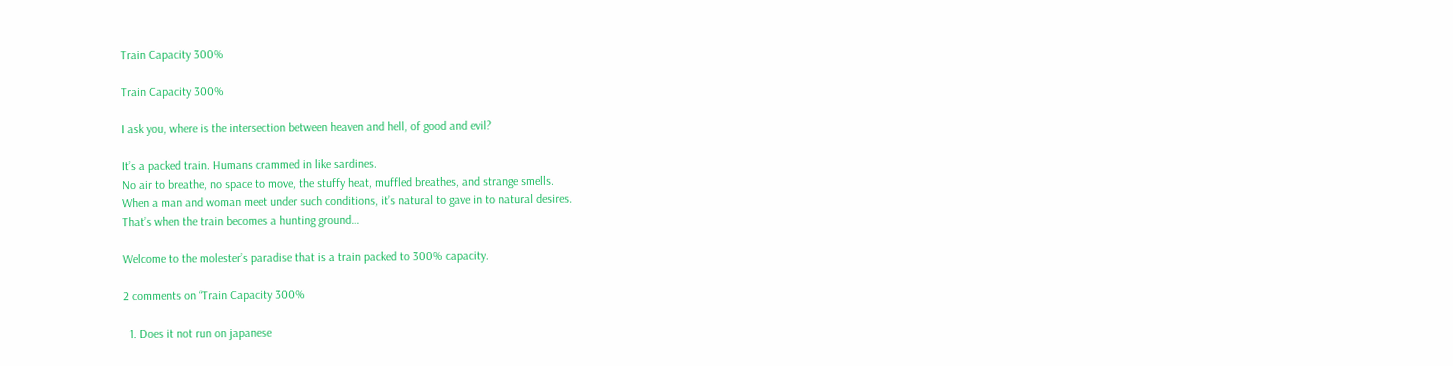Train Capacity 300%

Train Capacity 300%

I ask you, where is the intersection between heaven and hell, of good and evil?

It’s a packed train. Humans crammed in like sardines.
No air to breathe, no space to move, the stuffy heat, muffled breathes, and strange smells.
When a man and woman meet under such conditions, it’s natural to gave in to natural desires.
That’s when the train becomes a hunting ground…

Welcome to the molester’s paradise that is a train packed to 300% capacity.

2 comments on “Train Capacity 300%

  1. Does it not run on japanese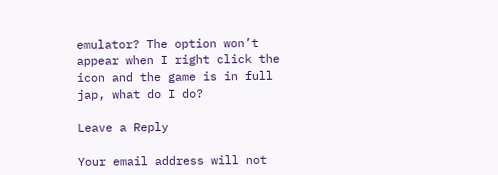emulator? The option won’t appear when I right click the icon and the game is in full jap, what do I do?

Leave a Reply

Your email address will not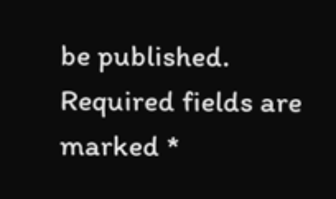be published. Required fields are marked *